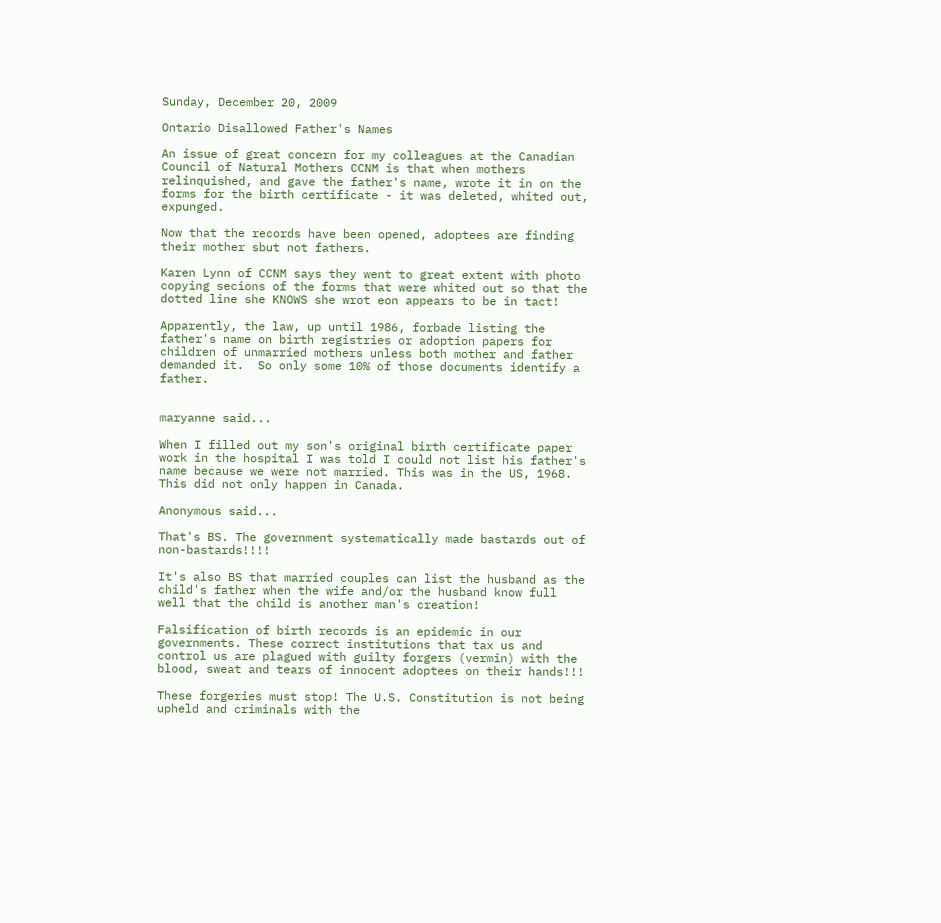Sunday, December 20, 2009

Ontario Disallowed Father's Names

An issue of great concern for my colleagues at the Canadian Council of Natural Mothers CCNM is that when mothers relinquished, and gave the father's name, wrote it in on the forms for the birth certificate - it was deleted, whited out, expunged.

Now that the records have been opened, adoptees are finding their mother sbut not fathers.

Karen Lynn of CCNM says they went to great extent with photo copying secions of the forms that were whited out so that the dotted line she KNOWS she wrot eon appears to be in tact!

Apparently, the law, up until 1986, forbade listing the father's name on birth registries or adoption papers for children of unmarried mothers unless both mother and father demanded it.  So only some 10% of those documents identify a father.


maryanne said...

When I filled out my son's original birth certificate paper work in the hospital I was told I could not list his father's name because we were not married. This was in the US, 1968. This did not only happen in Canada.

Anonymous said...

That's BS. The government systematically made bastards out of non-bastards!!!!

It's also BS that married couples can list the husband as the child's father when the wife and/or the husband know full well that the child is another man's creation!

Falsification of birth records is an epidemic in our governments. These correct institutions that tax us and control us are plagued with guilty forgers (vermin) with the blood, sweat and tears of innocent adoptees on their hands!!!

These forgeries must stop! The U.S. Constitution is not being upheld and criminals with the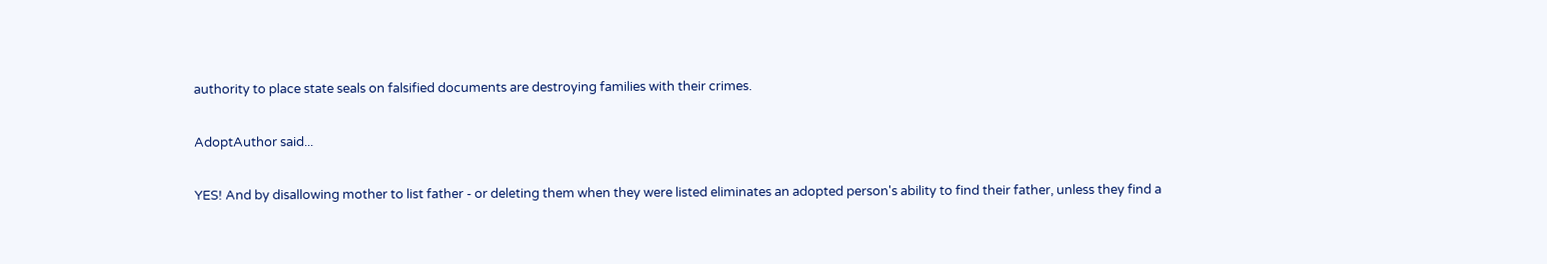authority to place state seals on falsified documents are destroying families with their crimes.

AdoptAuthor said...

YES! And by disallowing mother to list father - or deleting them when they were listed eliminates an adopted person's ability to find their father, unless they find a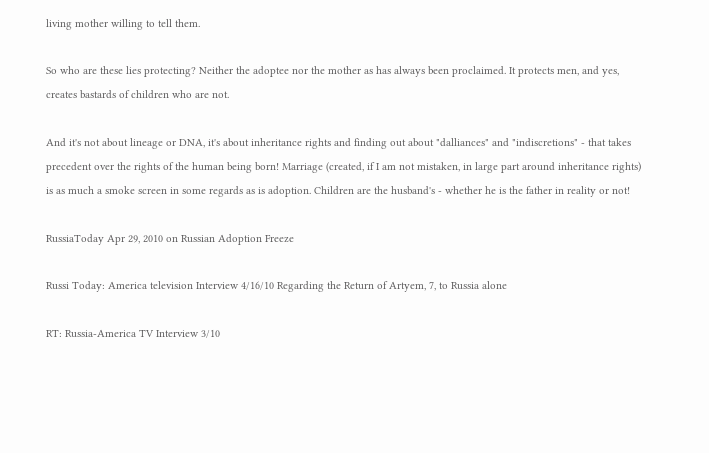living mother willing to tell them.

So who are these lies protecting? Neither the adoptee nor the mother as has always been proclaimed. It protects men, and yes, creates bastards of children who are not.

And it's not about lineage or DNA, it's about inheritance rights and finding out about "dalliances" and "indiscretions" - that takes precedent over the rights of the human being born! Marriage (created, if I am not mistaken, in large part around inheritance rights) is as much a smoke screen in some regards as is adoption. Children are the husband's - whether he is the father in reality or not!

RussiaToday Apr 29, 2010 on Russian Adoption Freeze

Russi Today: America television Interview 4/16/10 Regarding the Return of Artyem, 7, to Russia alone

RT: Russia-America TV Interview 3/10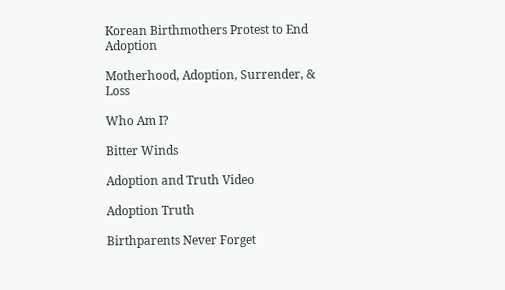Korean Birthmothers Protest to End Adoption

Motherhood, Adoption, Surrender, & Loss

Who Am I?

Bitter Winds

Adoption and Truth Video

Adoption Truth

Birthparents Never Forget